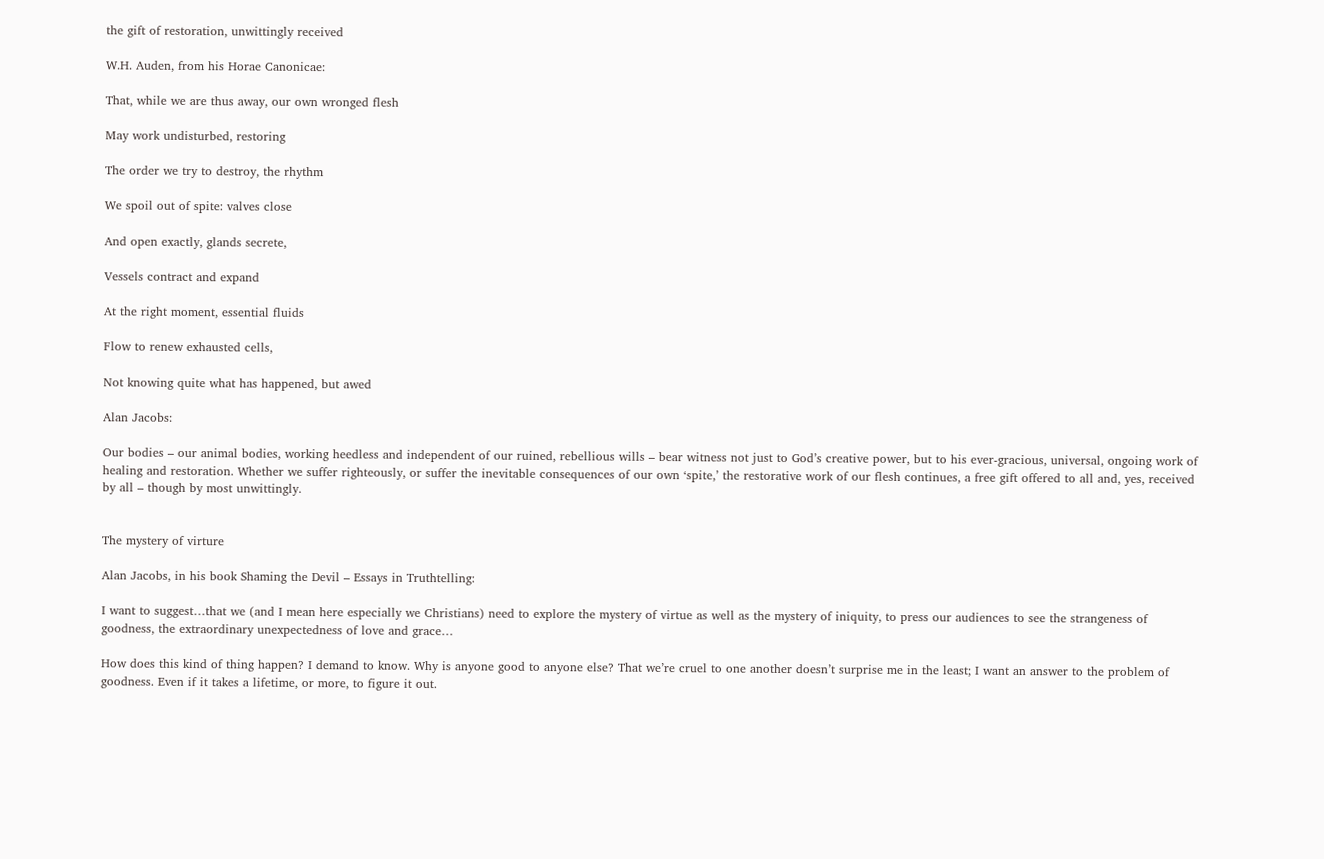the gift of restoration, unwittingly received

W.H. Auden, from his Horae Canonicae:

That, while we are thus away, our own wronged flesh

May work undisturbed, restoring

The order we try to destroy, the rhythm

We spoil out of spite: valves close

And open exactly, glands secrete,

Vessels contract and expand

At the right moment, essential fluids

Flow to renew exhausted cells,

Not knowing quite what has happened, but awed

Alan Jacobs:

Our bodies – our animal bodies, working heedless and independent of our ruined, rebellious wills – bear witness not just to God’s creative power, but to his ever-gracious, universal, ongoing work of healing and restoration. Whether we suffer righteously, or suffer the inevitable consequences of our own ‘spite,’ the restorative work of our flesh continues, a free gift offered to all and, yes, received by all – though by most unwittingly.


The mystery of virture

Alan Jacobs, in his book Shaming the Devil – Essays in Truthtelling:

I want to suggest…that we (and I mean here especially we Christians) need to explore the mystery of virtue as well as the mystery of iniquity, to press our audiences to see the strangeness of goodness, the extraordinary unexpectedness of love and grace…

How does this kind of thing happen? I demand to know. Why is anyone good to anyone else? That we’re cruel to one another doesn’t surprise me in the least; I want an answer to the problem of goodness. Even if it takes a lifetime, or more, to figure it out.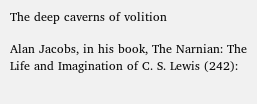The deep caverns of volition

Alan Jacobs, in his book, The Narnian: The Life and Imagination of C. S. Lewis (242):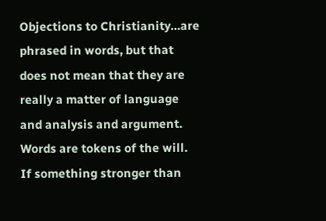Objections to Christianity…are phrased in words, but that does not mean that they are really a matter of language and analysis and argument. Words are tokens of the will. If something stronger than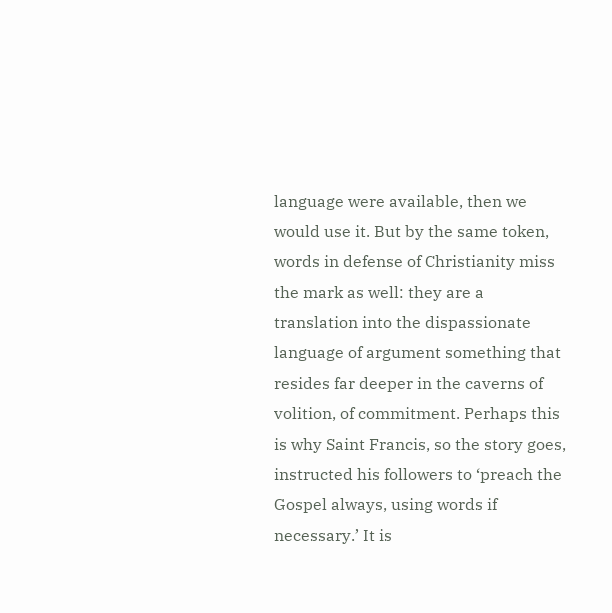language were available, then we would use it. But by the same token, words in defense of Christianity miss the mark as well: they are a translation into the dispassionate language of argument something that resides far deeper in the caverns of volition, of commitment. Perhaps this is why Saint Francis, so the story goes, instructed his followers to ‘preach the Gospel always, using words if necessary.’ It is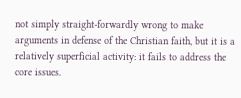not simply straight-forwardly wrong to make arguments in defense of the Christian faith, but it is a relatively superficial activity: it fails to address the core issues.